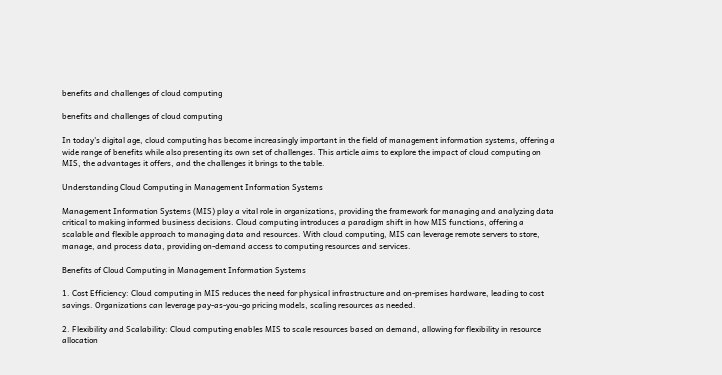benefits and challenges of cloud computing

benefits and challenges of cloud computing

In today's digital age, cloud computing has become increasingly important in the field of management information systems, offering a wide range of benefits while also presenting its own set of challenges. This article aims to explore the impact of cloud computing on MIS, the advantages it offers, and the challenges it brings to the table.

Understanding Cloud Computing in Management Information Systems

Management Information Systems (MIS) play a vital role in organizations, providing the framework for managing and analyzing data critical to making informed business decisions. Cloud computing introduces a paradigm shift in how MIS functions, offering a scalable and flexible approach to managing data and resources. With cloud computing, MIS can leverage remote servers to store, manage, and process data, providing on-demand access to computing resources and services.

Benefits of Cloud Computing in Management Information Systems

1. Cost Efficiency: Cloud computing in MIS reduces the need for physical infrastructure and on-premises hardware, leading to cost savings. Organizations can leverage pay-as-you-go pricing models, scaling resources as needed.

2. Flexibility and Scalability: Cloud computing enables MIS to scale resources based on demand, allowing for flexibility in resource allocation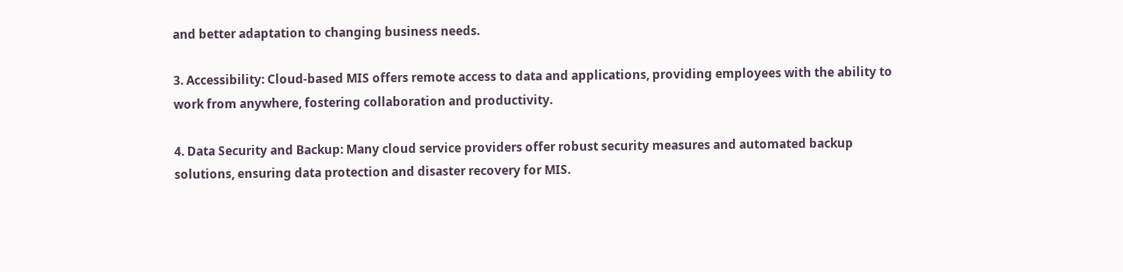and better adaptation to changing business needs.

3. Accessibility: Cloud-based MIS offers remote access to data and applications, providing employees with the ability to work from anywhere, fostering collaboration and productivity.

4. Data Security and Backup: Many cloud service providers offer robust security measures and automated backup solutions, ensuring data protection and disaster recovery for MIS.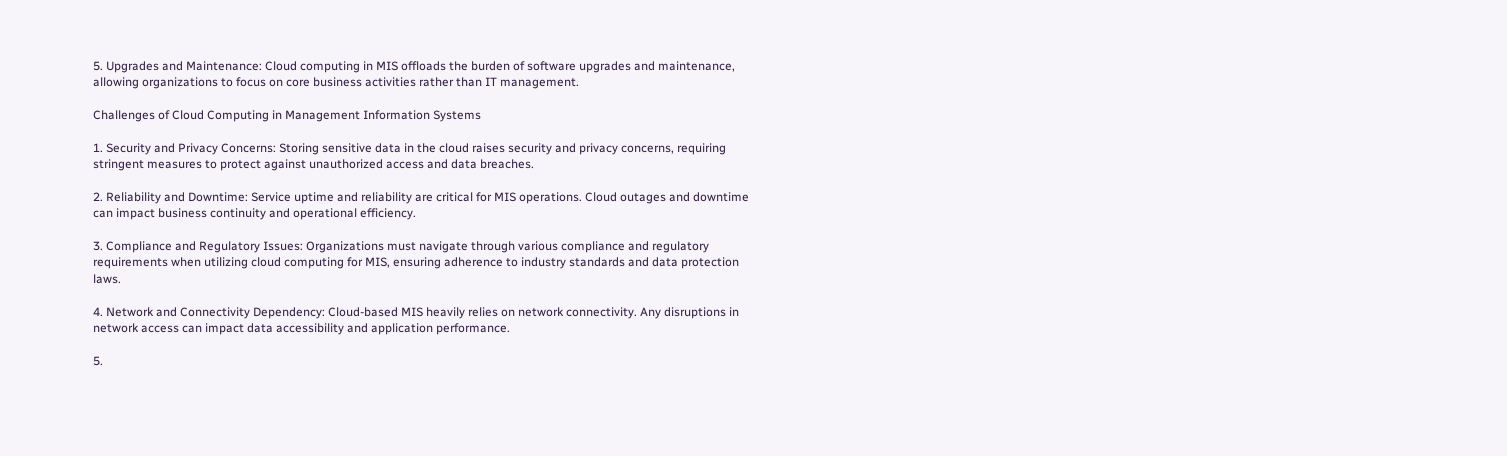5. Upgrades and Maintenance: Cloud computing in MIS offloads the burden of software upgrades and maintenance, allowing organizations to focus on core business activities rather than IT management.

Challenges of Cloud Computing in Management Information Systems

1. Security and Privacy Concerns: Storing sensitive data in the cloud raises security and privacy concerns, requiring stringent measures to protect against unauthorized access and data breaches.

2. Reliability and Downtime: Service uptime and reliability are critical for MIS operations. Cloud outages and downtime can impact business continuity and operational efficiency.

3. Compliance and Regulatory Issues: Organizations must navigate through various compliance and regulatory requirements when utilizing cloud computing for MIS, ensuring adherence to industry standards and data protection laws.

4. Network and Connectivity Dependency: Cloud-based MIS heavily relies on network connectivity. Any disruptions in network access can impact data accessibility and application performance.

5.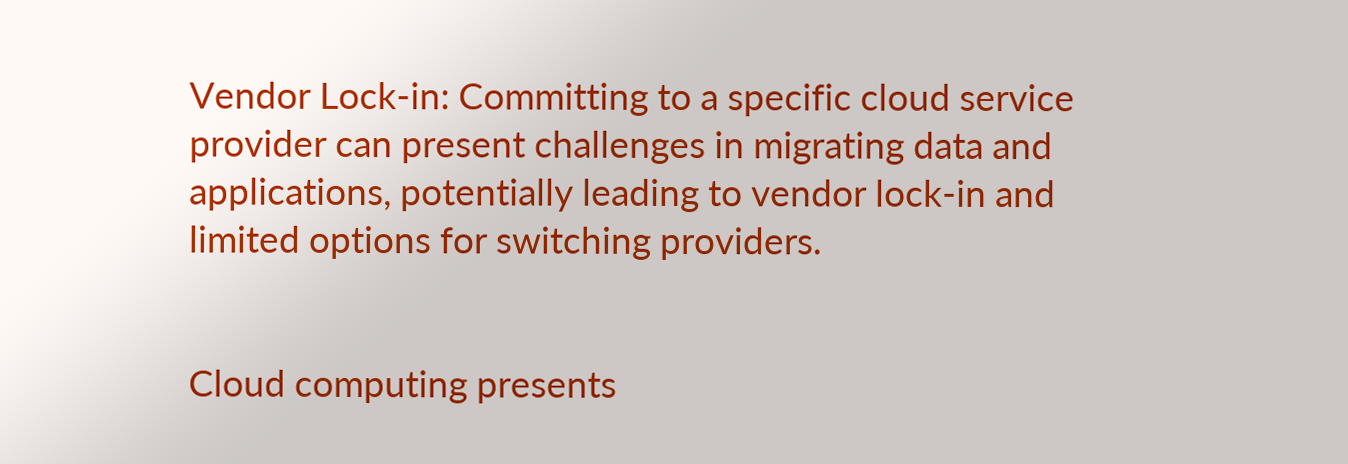Vendor Lock-in: Committing to a specific cloud service provider can present challenges in migrating data and applications, potentially leading to vendor lock-in and limited options for switching providers.


Cloud computing presents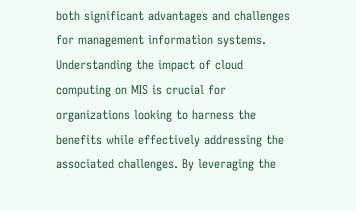both significant advantages and challenges for management information systems. Understanding the impact of cloud computing on MIS is crucial for organizations looking to harness the benefits while effectively addressing the associated challenges. By leveraging the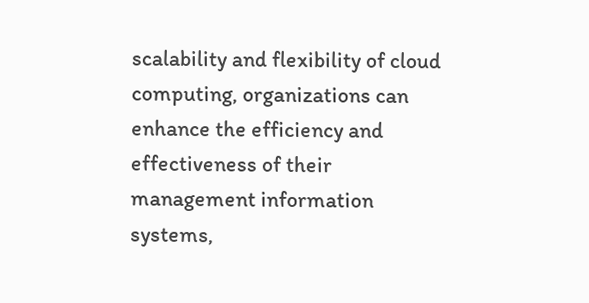scalability and flexibility of cloud computing, organizations can enhance the efficiency and effectiveness of their management information systems,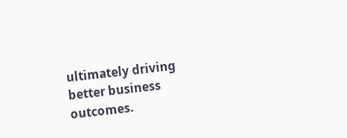ultimately driving better business outcomes.